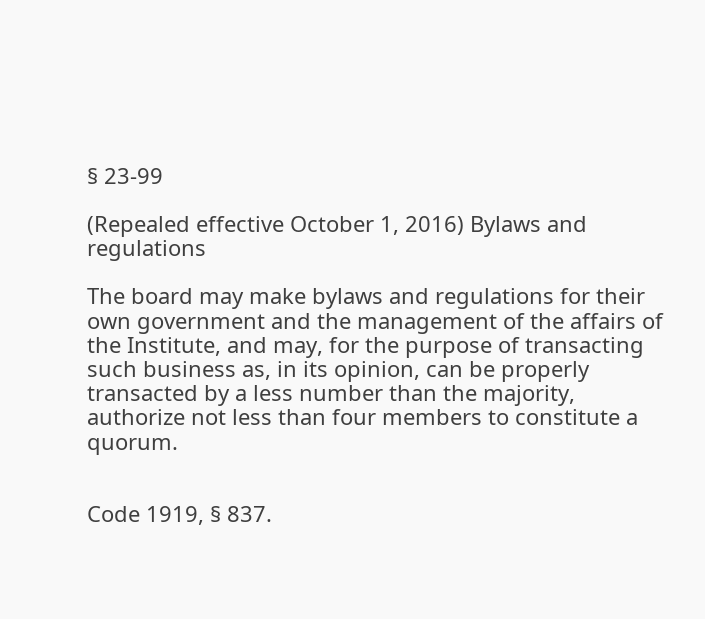§ 23-99

(Repealed effective October 1, 2016) Bylaws and regulations

The board may make bylaws and regulations for their own government and the management of the affairs of the Institute, and may, for the purpose of transacting such business as, in its opinion, can be properly transacted by a less number than the majority, authorize not less than four members to constitute a quorum.


Code 1919, § 837.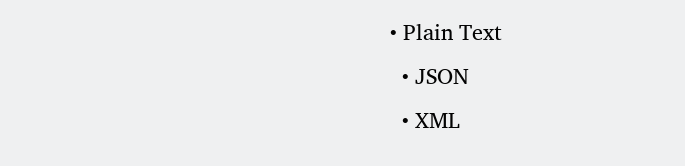• Plain Text
  • JSON
  • XML